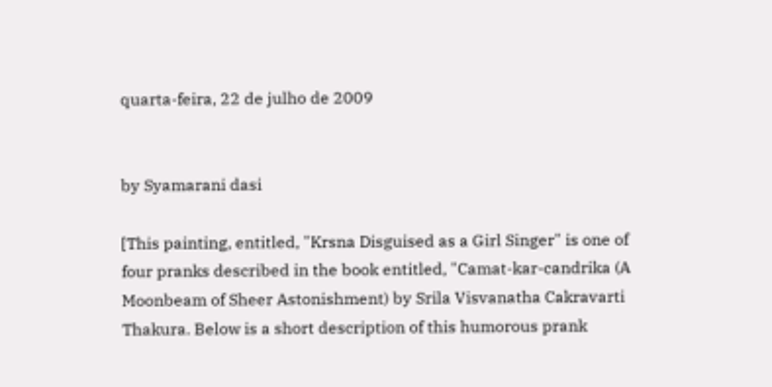quarta-feira, 22 de julho de 2009


by Syamarani dasi

[This painting, entitled, "Krsna Disguised as a Girl Singer" is one of four pranks described in the book entitled, "Camat-kar-candrika (A Moonbeam of Sheer Astonishment) by Srila Visvanatha Cakravarti Thakura. Below is a short description of this humorous prank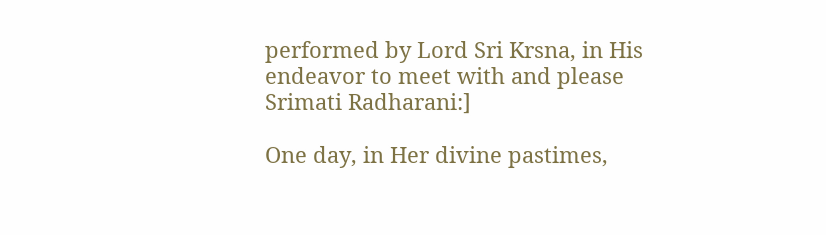performed by Lord Sri Krsna, in His endeavor to meet with and please Srimati Radharani:]

One day, in Her divine pastimes,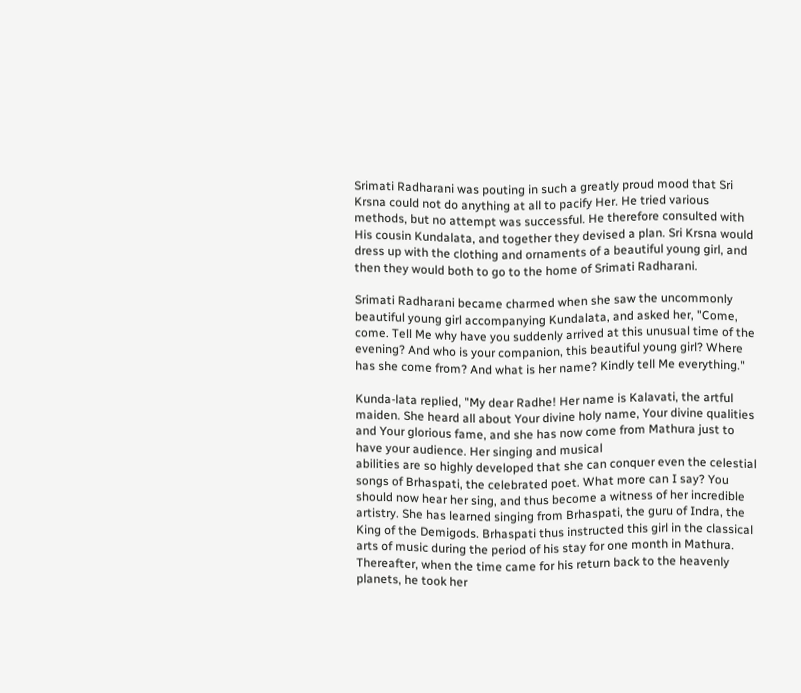Srimati Radharani was pouting in such a greatly proud mood that Sri Krsna could not do anything at all to pacify Her. He tried various methods, but no attempt was successful. He therefore consulted with His cousin Kundalata, and together they devised a plan. Sri Krsna would dress up with the clothing and ornaments of a beautiful young girl, and then they would both to go to the home of Srimati Radharani.

Srimati Radharani became charmed when she saw the uncommonly beautiful young girl accompanying Kundalata, and asked her, "Come, come. Tell Me why have you suddenly arrived at this unusual time of the evening? And who is your companion, this beautiful young girl? Where has she come from? And what is her name? Kindly tell Me everything."

Kunda-lata replied, "My dear Radhe! Her name is Kalavati, the artful maiden. She heard all about Your divine holy name, Your divine qualities and Your glorious fame, and she has now come from Mathura just to have your audience. Her singing and musical
abilities are so highly developed that she can conquer even the celestial songs of Brhaspati, the celebrated poet. What more can I say? You should now hear her sing, and thus become a witness of her incredible artistry. She has learned singing from Brhaspati, the guru of Indra, the King of the Demigods. Brhaspati thus instructed this girl in the classical arts of music during the period of his stay for one month in Mathura. Thereafter, when the time came for his return back to the heavenly planets, he took her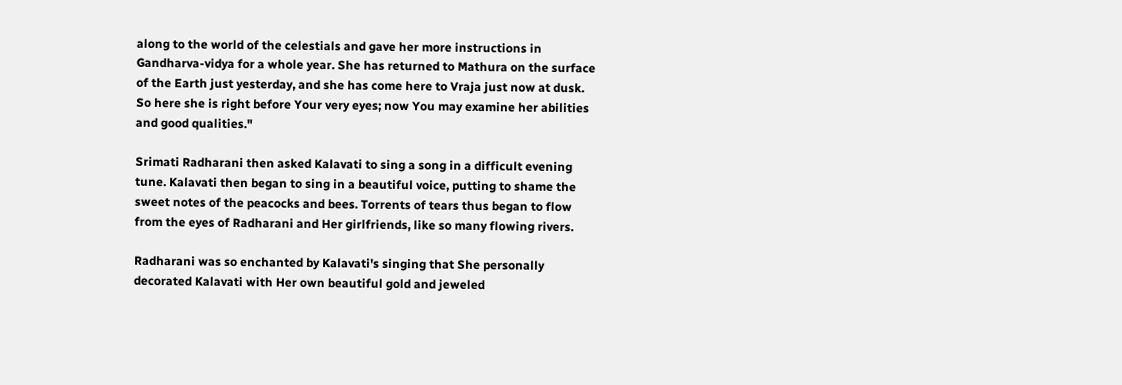along to the world of the celestials and gave her more instructions in Gandharva-vidya for a whole year. She has returned to Mathura on the surface of the Earth just yesterday, and she has come here to Vraja just now at dusk. So here she is right before Your very eyes; now You may examine her abilities and good qualities."

Srimati Radharani then asked Kalavati to sing a song in a difficult evening tune. Kalavati then began to sing in a beautiful voice, putting to shame the sweet notes of the peacocks and bees. Torrents of tears thus began to flow from the eyes of Radharani and Her girlfriends, like so many flowing rivers.

Radharani was so enchanted by Kalavati's singing that She personally decorated Kalavati with Her own beautiful gold and jeweled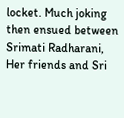locket. Much joking then ensued between Srimati Radharani, Her friends and Sri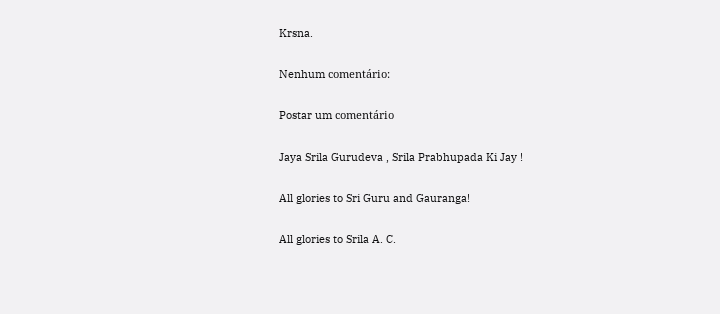Krsna.

Nenhum comentário:

Postar um comentário

Jaya Srila Gurudeva , Srila Prabhupada Ki Jay !

All glories to Sri Guru and Gauranga!

All glories to Srila A. C.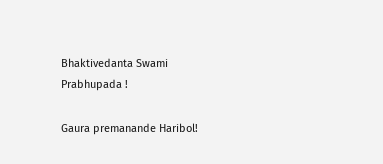Bhaktivedanta Swami Prabhupada !

Gaura premanande Haribol!